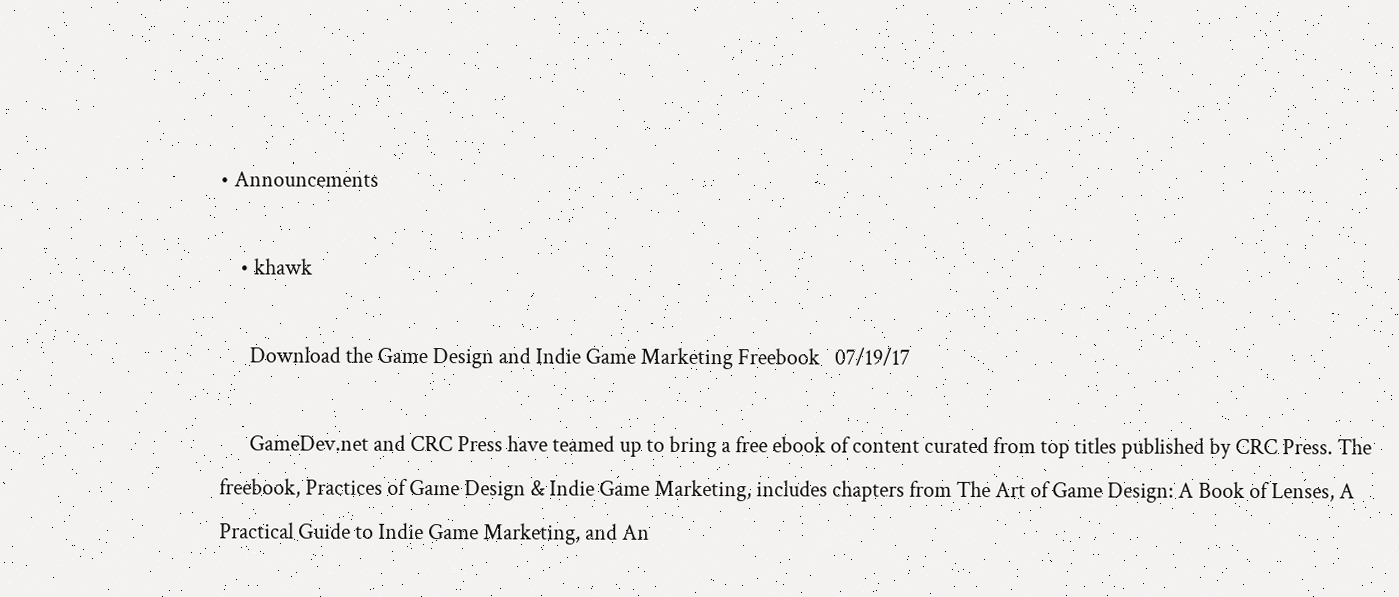• Announcements

    • khawk

      Download the Game Design and Indie Game Marketing Freebook   07/19/17

      GameDev.net and CRC Press have teamed up to bring a free ebook of content curated from top titles published by CRC Press. The freebook, Practices of Game Design & Indie Game Marketing, includes chapters from The Art of Game Design: A Book of Lenses, A Practical Guide to Indie Game Marketing, and An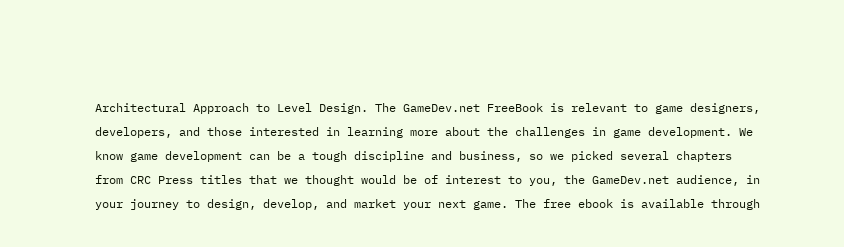Architectural Approach to Level Design. The GameDev.net FreeBook is relevant to game designers, developers, and those interested in learning more about the challenges in game development. We know game development can be a tough discipline and business, so we picked several chapters from CRC Press titles that we thought would be of interest to you, the GameDev.net audience, in your journey to design, develop, and market your next game. The free ebook is available through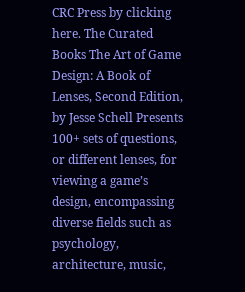CRC Press by clicking here. The Curated Books The Art of Game Design: A Book of Lenses, Second Edition, by Jesse Schell Presents 100+ sets of questions, or different lenses, for viewing a game’s design, encompassing diverse fields such as psychology, architecture, music,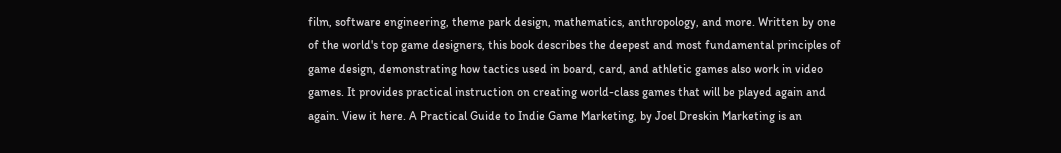film, software engineering, theme park design, mathematics, anthropology, and more. Written by one of the world's top game designers, this book describes the deepest and most fundamental principles of game design, demonstrating how tactics used in board, card, and athletic games also work in video games. It provides practical instruction on creating world-class games that will be played again and again. View it here. A Practical Guide to Indie Game Marketing, by Joel Dreskin Marketing is an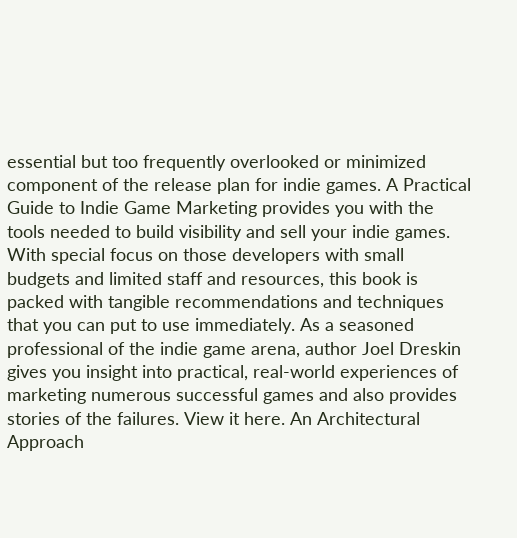essential but too frequently overlooked or minimized component of the release plan for indie games. A Practical Guide to Indie Game Marketing provides you with the tools needed to build visibility and sell your indie games. With special focus on those developers with small budgets and limited staff and resources, this book is packed with tangible recommendations and techniques that you can put to use immediately. As a seasoned professional of the indie game arena, author Joel Dreskin gives you insight into practical, real-world experiences of marketing numerous successful games and also provides stories of the failures. View it here. An Architectural Approach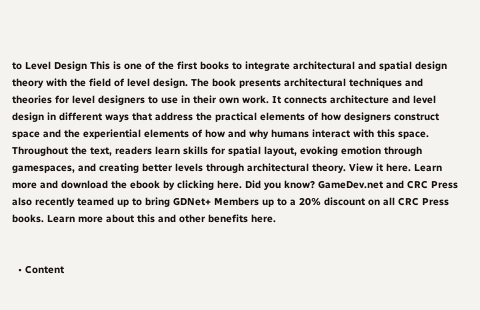to Level Design This is one of the first books to integrate architectural and spatial design theory with the field of level design. The book presents architectural techniques and theories for level designers to use in their own work. It connects architecture and level design in different ways that address the practical elements of how designers construct space and the experiential elements of how and why humans interact with this space. Throughout the text, readers learn skills for spatial layout, evoking emotion through gamespaces, and creating better levels through architectural theory. View it here. Learn more and download the ebook by clicking here. Did you know? GameDev.net and CRC Press also recently teamed up to bring GDNet+ Members up to a 20% discount on all CRC Press books. Learn more about this and other benefits here.


  • Content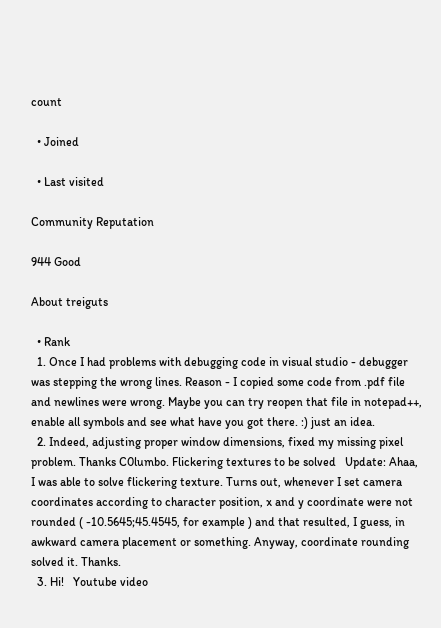count

  • Joined

  • Last visited

Community Reputation

944 Good

About treiguts

  • Rank
  1. Once I had problems with debugging code in visual studio - debugger was stepping the wrong lines. Reason - I copied some code from .pdf file and newlines were wrong. Maybe you can try reopen that file in notepad++, enable all symbols and see what have you got there. :) just an idea.
  2. Indeed, adjusting proper window dimensions, fixed my missing pixel problem. Thanks C0lumbo. Flickering textures to be solved   Update: Ahaa, I was able to solve flickering texture. Turns out, whenever I set camera coordinates according to character position, x and y coordinate were not rounded ( -10.5645;45.4545, for example ) and that resulted, I guess, in awkward camera placement or something. Anyway, coordinate rounding solved it. Thanks.
  3. Hi!   Youtube video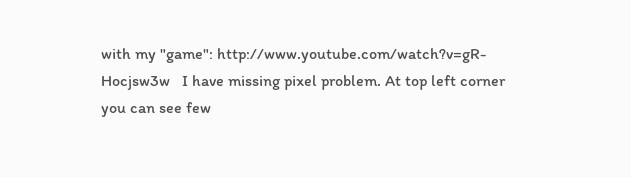with my "game": http://www.youtube.com/watch?v=gR-Hocjsw3w   I have missing pixel problem. At top left corner you can see few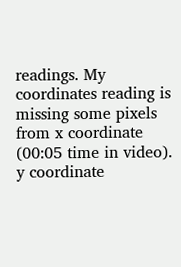readings. My coordinates reading is missing some pixels from x coordinate (00:05 time in video). y coordinate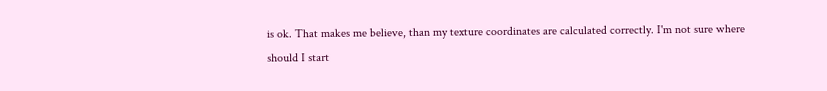is ok. That makes me believe, than my texture coordinates are calculated correctly. I'm not sure where should I start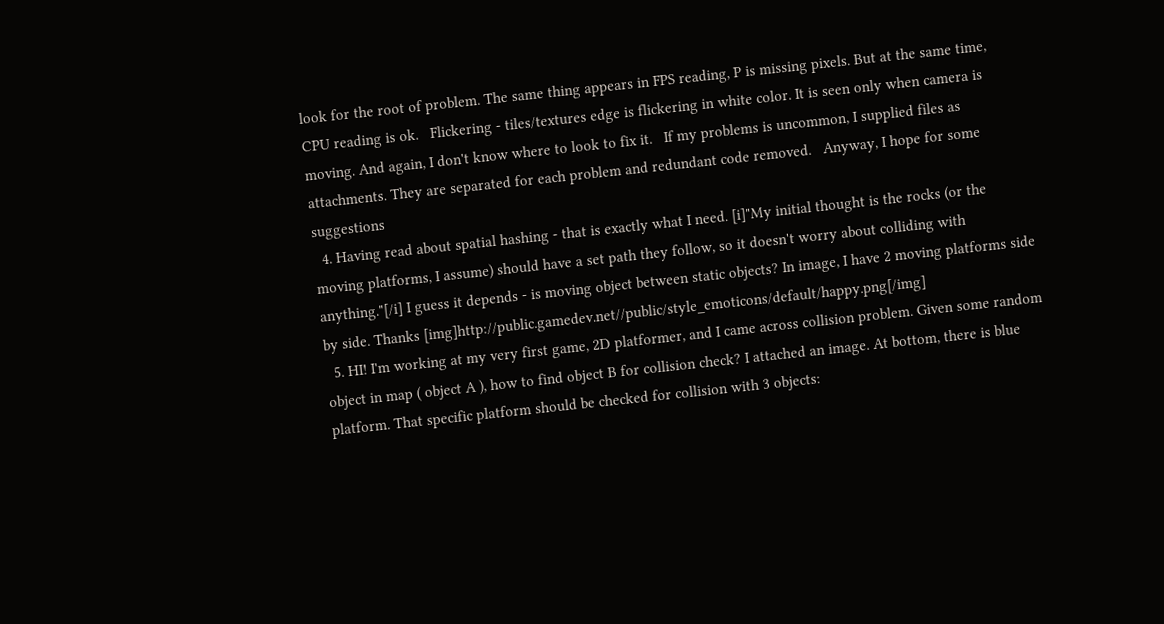look for the root of problem. The same thing appears in FPS reading, P is missing pixels. But at the same time, CPU reading is ok.   Flickering - tiles/textures edge is flickering in white color. It is seen only when camera is moving. And again, I don't know where to look to fix it.   If my problems is uncommon, I supplied files as attachments. They are separated for each problem and redundant code removed.   Anyway, I hope for some suggestions
  4. Having read about spatial hashing - that is exactly what I need. [i]"My initial thought is the rocks (or the moving platforms, I assume) should have a set path they follow, so it doesn't worry about colliding with anything."[/i] I guess it depends - is moving object between static objects? In image, I have 2 moving platforms side by side. Thanks [img]http://public.gamedev.net//public/style_emoticons/default/happy.png[/img]
  5. HI! I'm working at my very first game, 2D platformer, and I came across collision problem. Given some random object in map ( object A ), how to find object B for collision check? I attached an image. At bottom, there is blue platform. That specific platform should be checked for collision with 3 objects: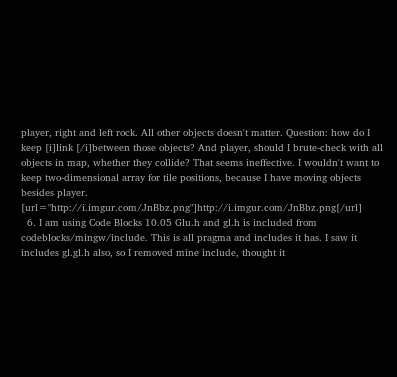player, right and left rock. All other objects doesn't matter. Question: how do I keep [i]link [/i]between those objects? And player, should I brute-check with all objects in map, whether they collide? That seems ineffective. I wouldn't want to keep two-dimensional array for tile positions, because I have moving objects besides player. [url="http://i.imgur.com/JnBbz.png"]http://i.imgur.com/JnBbz.png[/url]
  6. I am using Code Blocks 10.05 Glu.h and gl.h is included from codeblocks/mingw/include. This is all pragma and includes it has. I saw it includes gl.gl.h also, so I removed mine include, thought it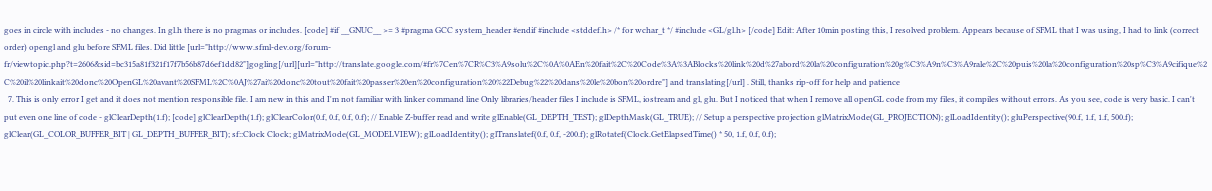goes in circle with includes - no changes. In gl.h there is no pragmas or includes. [code] #if __GNUC__ >= 3 #pragma GCC system_header #endif #include <stddef.h> /* for wchar_t */ #include <GL/gl.h> [/code] Edit: After 10min posting this, I resolved problem. Appears because of SFML that I was using, I had to link (correct order) opengl and glu before SFML files. Did little [url="http://www.sfml-dev.org/forum-fr/viewtopic.php?t=2606&sid=bc315a81f321f17f7b56b87d6ef1dd82"]gogling[/url][url="http://translate.google.com/#fr%7Cen%7CR%C3%A9solu%2C%0A%0AEn%20fait%2C%20Code%3A%3ABlocks%20link%20d%27abord%20la%20configuration%20g%C3%A9n%C3%A9rale%2C%20puis%20la%20configuration%20sp%C3%A9cifique%2C%20il%20linkait%20donc%20OpenGL%20avant%20SFML%2C%0AJ%27ai%20donc%20tout%20fait%20passer%20en%20configuration%20%22Debug%22%20dans%20le%20bon%20ordre"] and translating[/url] . Still, thanks rip-off for help and patience
  7. This is only error I get and it does not mention responsible file. I am new in this and I'm not familiar with linker command line Only libraries/header files I include is SFML, iostream and gl, glu. But I noticed that when I remove all openGL code from my files, it compiles without errors. As you see, code is very basic. I can't put even one line of code - glClearDepth(1.f); [code] glClearDepth(1.f); glClearColor(0.f, 0.f, 0.f, 0.f); // Enable Z-buffer read and write glEnable(GL_DEPTH_TEST); glDepthMask(GL_TRUE); // Setup a perspective projection glMatrixMode(GL_PROJECTION); glLoadIdentity(); gluPerspective(90.f, 1.f, 1.f, 500.f); glClear(GL_COLOR_BUFFER_BIT | GL_DEPTH_BUFFER_BIT); sf::Clock Clock; glMatrixMode(GL_MODELVIEW); glLoadIdentity(); glTranslatef(0.f, 0.f, -200.f); glRotatef(Clock.GetElapsedTime() * 50, 1.f, 0.f, 0.f);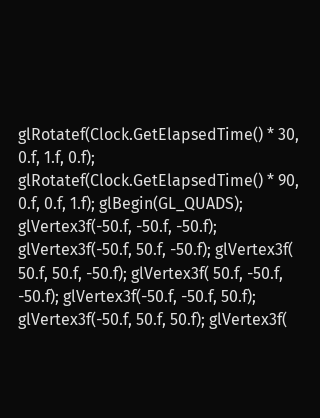glRotatef(Clock.GetElapsedTime() * 30, 0.f, 1.f, 0.f); glRotatef(Clock.GetElapsedTime() * 90, 0.f, 0.f, 1.f); glBegin(GL_QUADS); glVertex3f(-50.f, -50.f, -50.f); glVertex3f(-50.f, 50.f, -50.f); glVertex3f( 50.f, 50.f, -50.f); glVertex3f( 50.f, -50.f, -50.f); glVertex3f(-50.f, -50.f, 50.f); glVertex3f(-50.f, 50.f, 50.f); glVertex3f(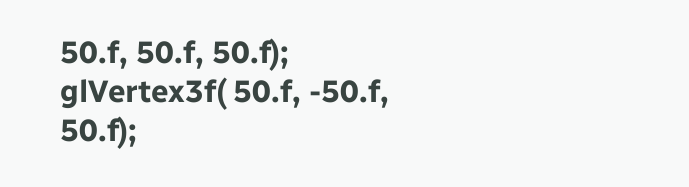50.f, 50.f, 50.f); glVertex3f( 50.f, -50.f, 50.f);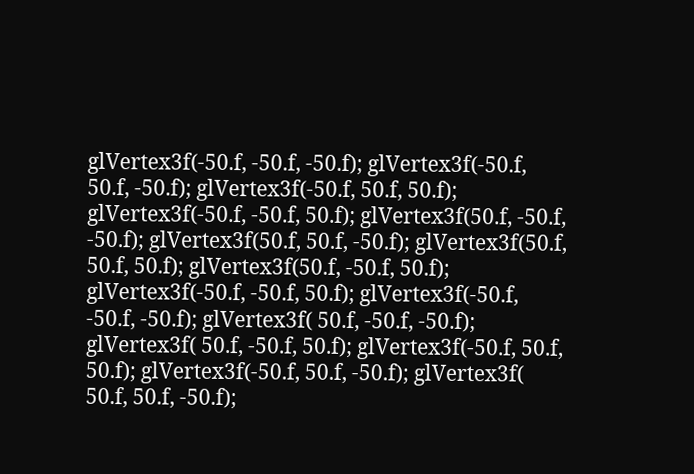glVertex3f(-50.f, -50.f, -50.f); glVertex3f(-50.f, 50.f, -50.f); glVertex3f(-50.f, 50.f, 50.f); glVertex3f(-50.f, -50.f, 50.f); glVertex3f(50.f, -50.f, -50.f); glVertex3f(50.f, 50.f, -50.f); glVertex3f(50.f, 50.f, 50.f); glVertex3f(50.f, -50.f, 50.f); glVertex3f(-50.f, -50.f, 50.f); glVertex3f(-50.f, -50.f, -50.f); glVertex3f( 50.f, -50.f, -50.f); glVertex3f( 50.f, -50.f, 50.f); glVertex3f(-50.f, 50.f, 50.f); glVertex3f(-50.f, 50.f, -50.f); glVertex3f( 50.f, 50.f, -50.f);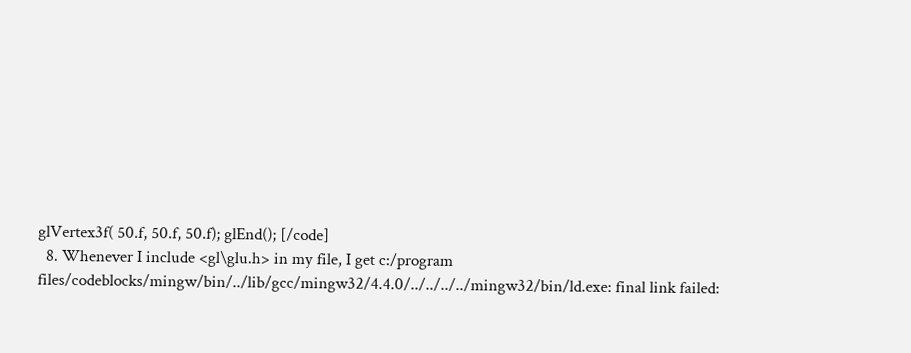glVertex3f( 50.f, 50.f, 50.f); glEnd(); [/code]
  8. Whenever I include <gl\glu.h> in my file, I get c:/program files/codeblocks/mingw/bin/../lib/gcc/mingw32/4.4.0/../../../../mingw32/bin/ld.exe: final link failed: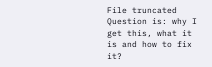File truncated Question is: why I get this, what it is and how to fix it?